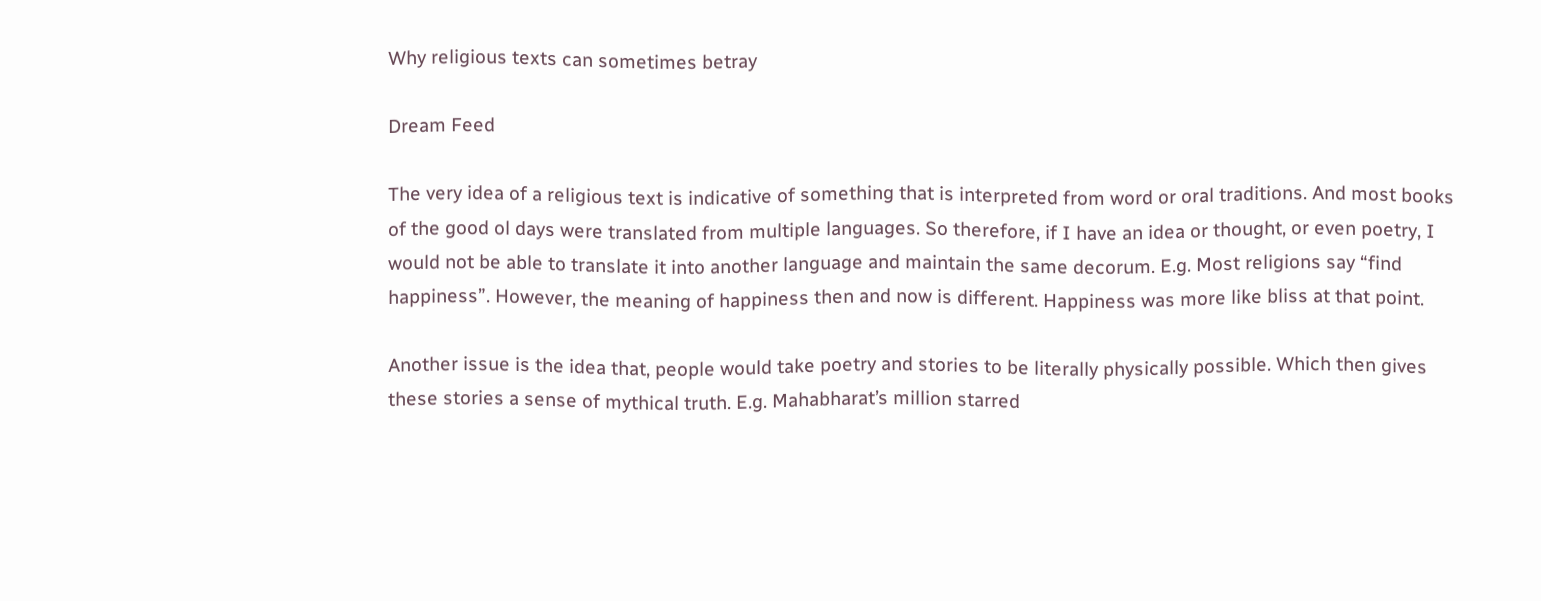Why religious texts can sometimes betray

Dream Feed

The very idea of a religious text is indicative of something that is interpreted from word or oral traditions. And most books of the good ol days were translated from multiple languages. So therefore, if I have an idea or thought, or even poetry, I would not be able to translate it into another language and maintain the same decorum. E.g. Most religions say “find happiness”. However, the meaning of happiness then and now is different. Happiness was more like bliss at that point.

Another issue is the idea that, people would take poetry and stories to be literally physically possible. Which then gives these stories a sense of mythical truth. E.g. Mahabharat’s million starred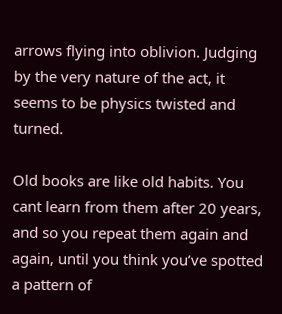arrows flying into oblivion. Judging by the very nature of the act, it seems to be physics twisted and turned.

Old books are like old habits. You cant learn from them after 20 years, and so you repeat them again and again, until you think you’ve spotted a pattern of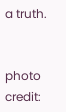a truth.


photo credit: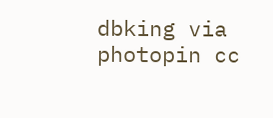dbking via photopin cc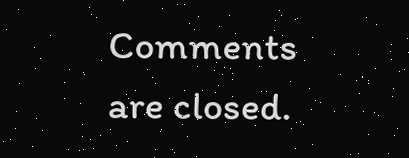Comments are closed.